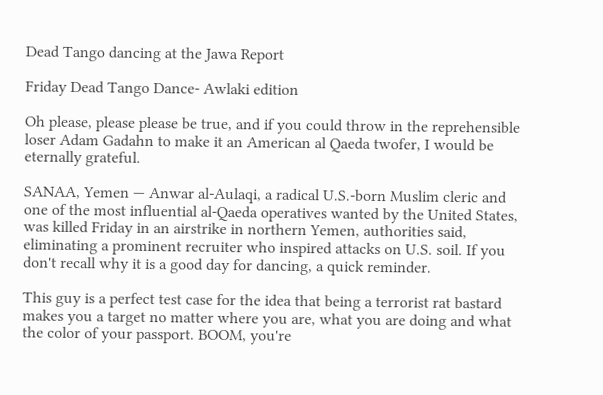Dead Tango dancing at the Jawa Report

Friday Dead Tango Dance- Awlaki edition

Oh please, please please be true, and if you could throw in the reprehensible loser Adam Gadahn to make it an American al Qaeda twofer, I would be eternally grateful.

SANAA, Yemen — Anwar al-Aulaqi, a radical U.S.-born Muslim cleric and one of the most influential al-Qaeda operatives wanted by the United States, was killed Friday in an airstrike in northern Yemen, authorities said, eliminating a prominent recruiter who inspired attacks on U.S. soil. If you don't recall why it is a good day for dancing, a quick reminder.

This guy is a perfect test case for the idea that being a terrorist rat bastard makes you a target no matter where you are, what you are doing and what the color of your passport. BOOM, you're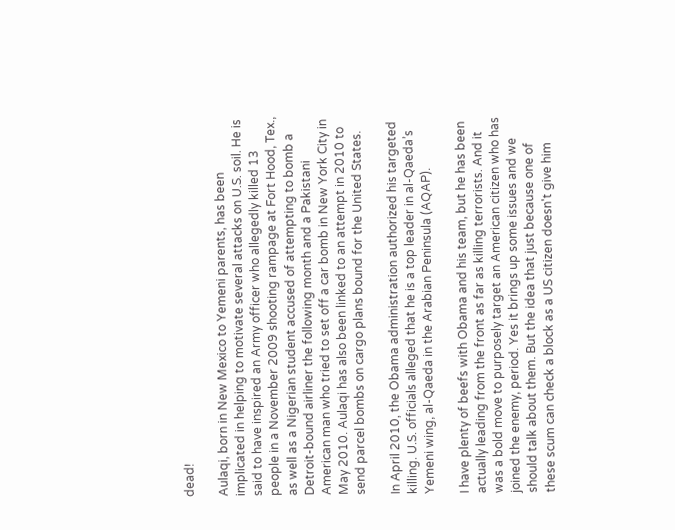dead!

Aulaqi, born in New Mexico to Yemeni parents, has been implicated in helping to motivate several attacks on U.S. soil. He is said to have inspired an Army officer who allegedly killed 13 people in a November 2009 shooting rampage at Fort Hood, Tex., as well as a Nigerian student accused of attempting to bomb a Detroit-bound airliner the following month and a Pakistani American man who tried to set off a car bomb in New York City in May 2010. Aulaqi has also been linked to an attempt in 2010 to send parcel bombs on cargo plans bound for the United States.

In April 2010, the Obama administration authorized his targeted killing. U.S. officials alleged that he is a top leader in al-Qaeda’s Yemeni wing, al-Qaeda in the Arabian Peninsula (AQAP).

I have plenty of beefs with Obama and his team, but he has been actually leading from the front as far as killing terrorists. And it was a bold move to purposely target an American citizen who has joined the enemy, period. Yes it brings up some issues and we should talk about them. But the idea that just because one of these scum can check a block as a US citizen doesn't give him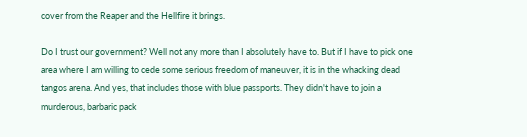cover from the Reaper and the Hellfire it brings.

Do I trust our government? Well not any more than I absolutely have to. But if I have to pick one area where I am willing to cede some serious freedom of maneuver, it is in the whacking dead tangos arena. And yes, that includes those with blue passports. They didn't have to join a murderous, barbaric pack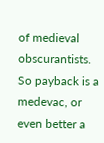of medieval obscurantists. So payback is a medevac, or even better a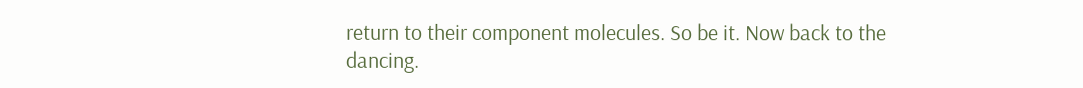return to their component molecules. So be it. Now back to the dancing.